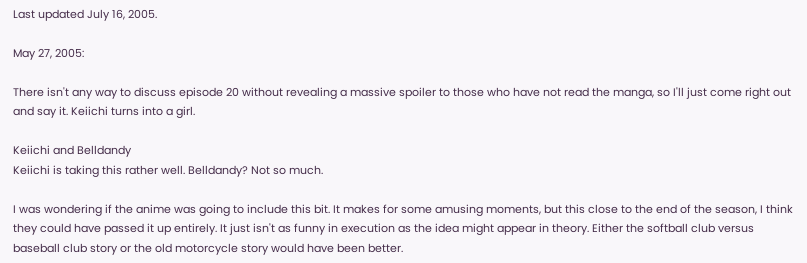Last updated July 16, 2005.

May 27, 2005:

There isn't any way to discuss episode 20 without revealing a massive spoiler to those who have not read the manga, so I'll just come right out and say it. Keiichi turns into a girl.

Keiichi and Belldandy
Keiichi is taking this rather well. Belldandy? Not so much.

I was wondering if the anime was going to include this bit. It makes for some amusing moments, but this close to the end of the season, I think they could have passed it up entirely. It just isn't as funny in execution as the idea might appear in theory. Either the softball club versus baseball club story or the old motorcycle story would have been better.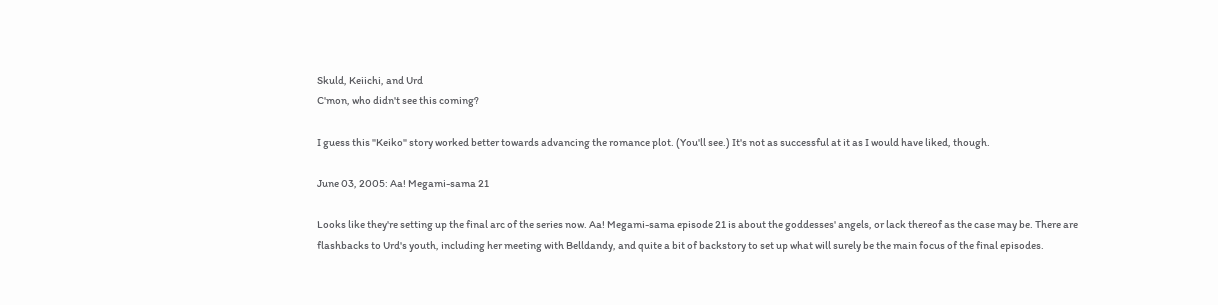Skuld, Keiichi, and Urd
C'mon, who didn't see this coming?

I guess this "Keiko" story worked better towards advancing the romance plot. (You'll see.) It's not as successful at it as I would have liked, though.

June 03, 2005: Aa! Megami-sama 21

Looks like they're setting up the final arc of the series now. Aa! Megami-sama episode 21 is about the goddesses' angels, or lack thereof as the case may be. There are flashbacks to Urd's youth, including her meeting with Belldandy, and quite a bit of backstory to set up what will surely be the main focus of the final episodes.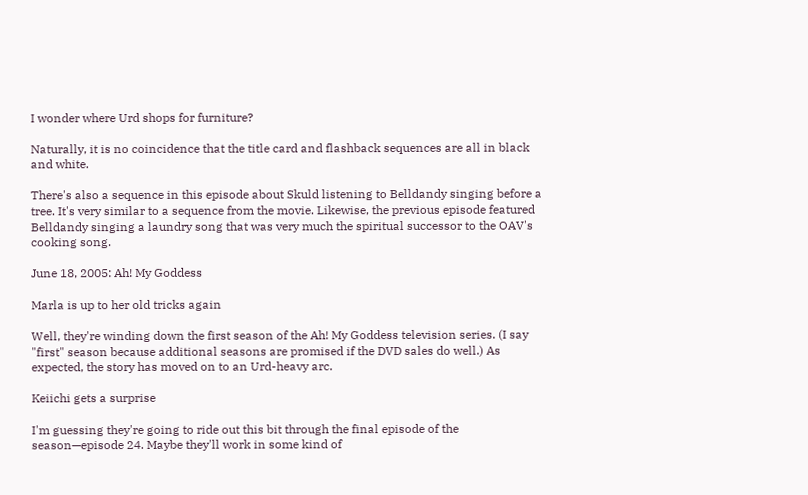I wonder where Urd shops for furniture?

Naturally, it is no coincidence that the title card and flashback sequences are all in black and white.

There's also a sequence in this episode about Skuld listening to Belldandy singing before a tree. It's very similar to a sequence from the movie. Likewise, the previous episode featured Belldandy singing a laundry song that was very much the spiritual successor to the OAV's cooking song.

June 18, 2005: Ah! My Goddess

Marla is up to her old tricks again

Well, they're winding down the first season of the Ah! My Goddess television series. (I say "first" season because additional seasons are promised if the DVD sales do well.) As expected, the story has moved on to an Urd-heavy arc.

Keiichi gets a surprise

I'm guessing they're going to ride out this bit through the final episode of the season—episode 24. Maybe they'll work in some kind of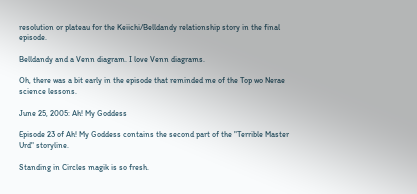resolution or plateau for the Keiichi/Belldandy relationship story in the final episode.

Belldandy and a Venn diagram. I love Venn diagrams.

Oh, there was a bit early in the episode that reminded me of the Top wo Nerae science lessons.

June 25, 2005: Ah! My Goddess

Episode 23 of Ah! My Goddess contains the second part of the "Terrible Master Urd" storyline.

Standing in Circles magik is so fresh.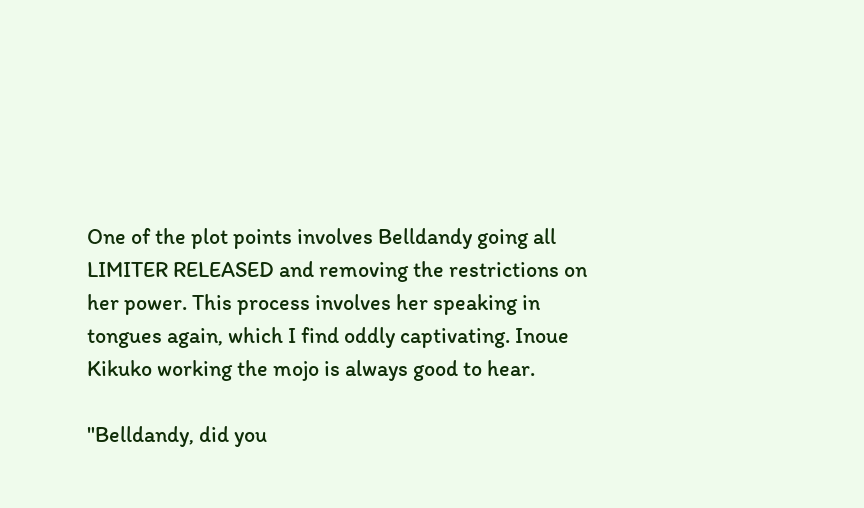One of the plot points involves Belldandy going all LIMITER RELEASED and removing the restrictions on her power. This process involves her speaking in tongues again, which I find oddly captivating. Inoue Kikuko working the mojo is always good to hear.

"Belldandy, did you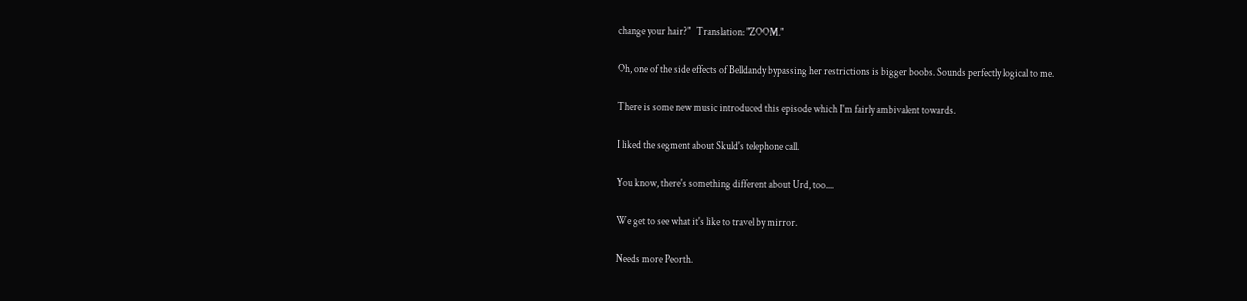change your hair?"   Translation: "ZOOM."

Oh, one of the side effects of Belldandy bypassing her restrictions is bigger boobs. Sounds perfectly logical to me.

There is some new music introduced this episode which I'm fairly ambivalent towards.

I liked the segment about Skuld's telephone call.

You know, there's something different about Urd, too....

We get to see what it's like to travel by mirror.

Needs more Peorth.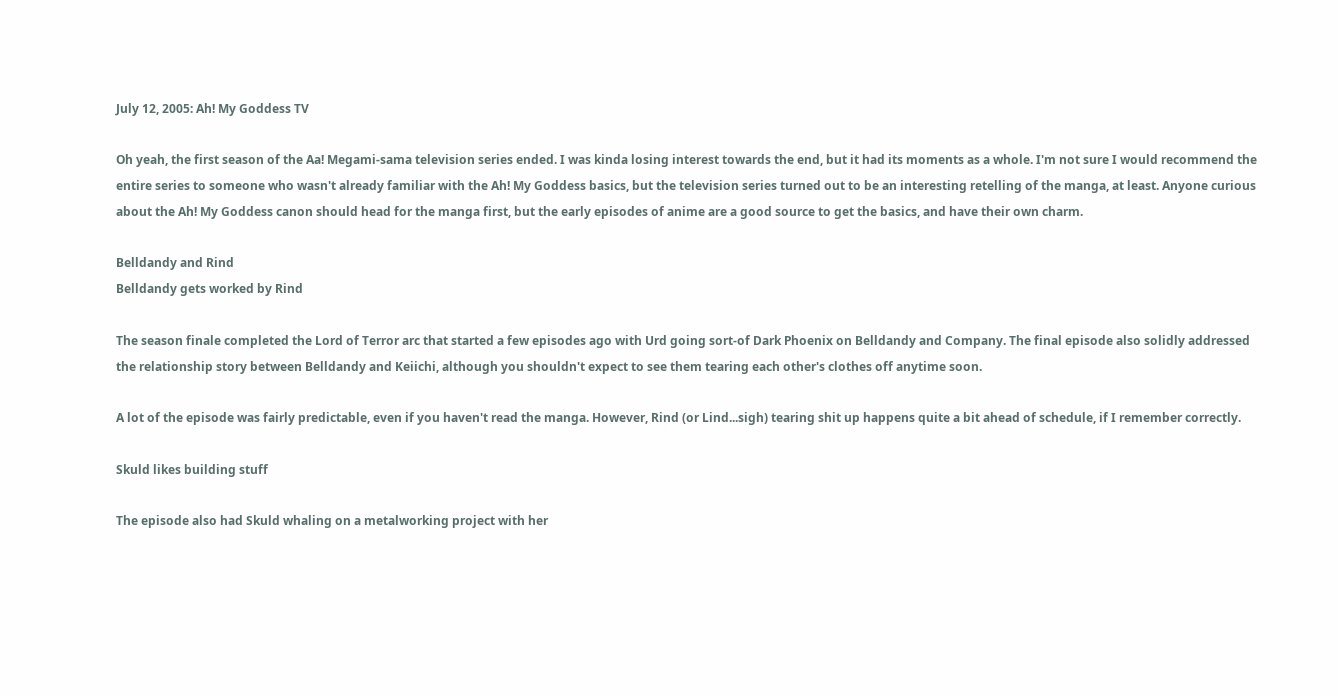July 12, 2005: Ah! My Goddess TV

Oh yeah, the first season of the Aa! Megami-sama television series ended. I was kinda losing interest towards the end, but it had its moments as a whole. I'm not sure I would recommend the entire series to someone who wasn't already familiar with the Ah! My Goddess basics, but the television series turned out to be an interesting retelling of the manga, at least. Anyone curious about the Ah! My Goddess canon should head for the manga first, but the early episodes of anime are a good source to get the basics, and have their own charm.

Belldandy and Rind
Belldandy gets worked by Rind

The season finale completed the Lord of Terror arc that started a few episodes ago with Urd going sort-of Dark Phoenix on Belldandy and Company. The final episode also solidly addressed the relationship story between Belldandy and Keiichi, although you shouldn't expect to see them tearing each other's clothes off anytime soon.

A lot of the episode was fairly predictable, even if you haven't read the manga. However, Rind (or Lind...sigh) tearing shit up happens quite a bit ahead of schedule, if I remember correctly.

Skuld likes building stuff

The episode also had Skuld whaling on a metalworking project with her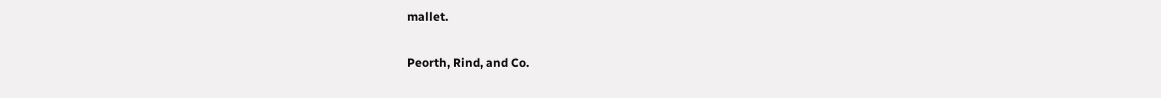mallet.

Peorth, Rind, and Co.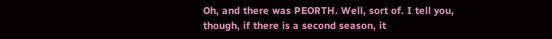Oh, and there was PEORTH. Well, sort of. I tell you, though, if there is a second season, it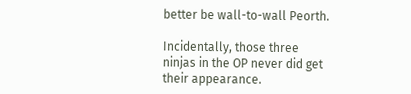better be wall-to-wall Peorth.

Incidentally, those three ninjas in the OP never did get their appearance.